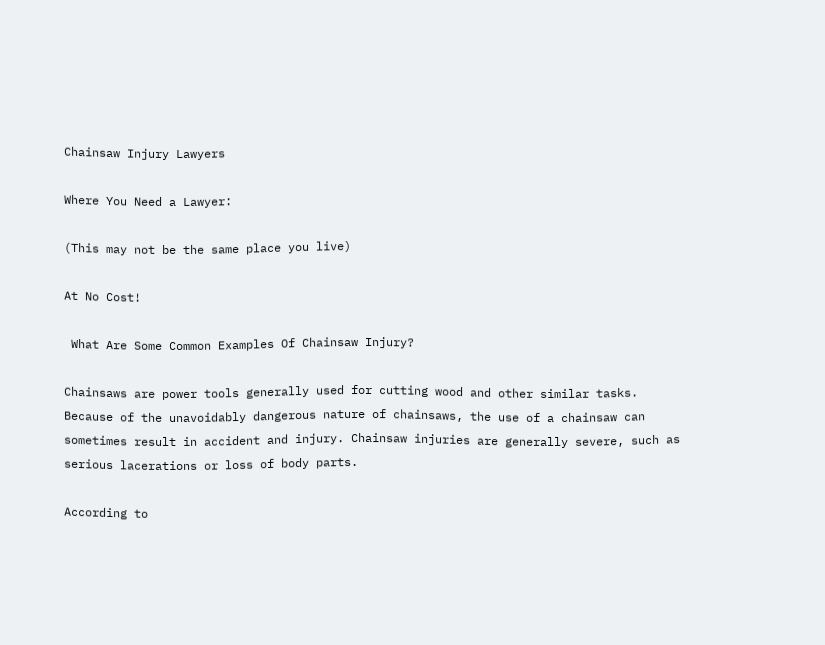Chainsaw Injury Lawyers

Where You Need a Lawyer:

(This may not be the same place you live)

At No Cost!

 What Are Some Common Examples Of Chainsaw Injury?

Chainsaws are power tools generally used for cutting wood and other similar tasks. Because of the unavoidably dangerous nature of chainsaws, the use of a chainsaw can sometimes result in accident and injury. Chainsaw injuries are generally severe, such as serious lacerations or loss of body parts.

According to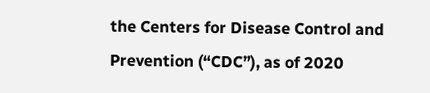the Centers for Disease Control and Prevention (“CDC”), as of 2020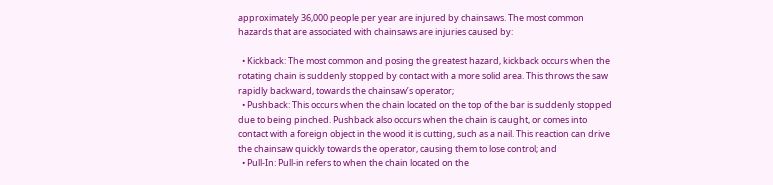approximately 36,000 people per year are injured by chainsaws. The most common hazards that are associated with chainsaws are injuries caused by:

  • Kickback: The most common and posing the greatest hazard, kickback occurs when the rotating chain is suddenly stopped by contact with a more solid area. This throws the saw rapidly backward, towards the chainsaw’s operator;
  • Pushback: This occurs when the chain located on the top of the bar is suddenly stopped due to being pinched. Pushback also occurs when the chain is caught, or comes into contact with a foreign object in the wood it is cutting, such as a nail. This reaction can drive the chainsaw quickly towards the operator, causing them to lose control; and
  • Pull-In: Pull-in refers to when the chain located on the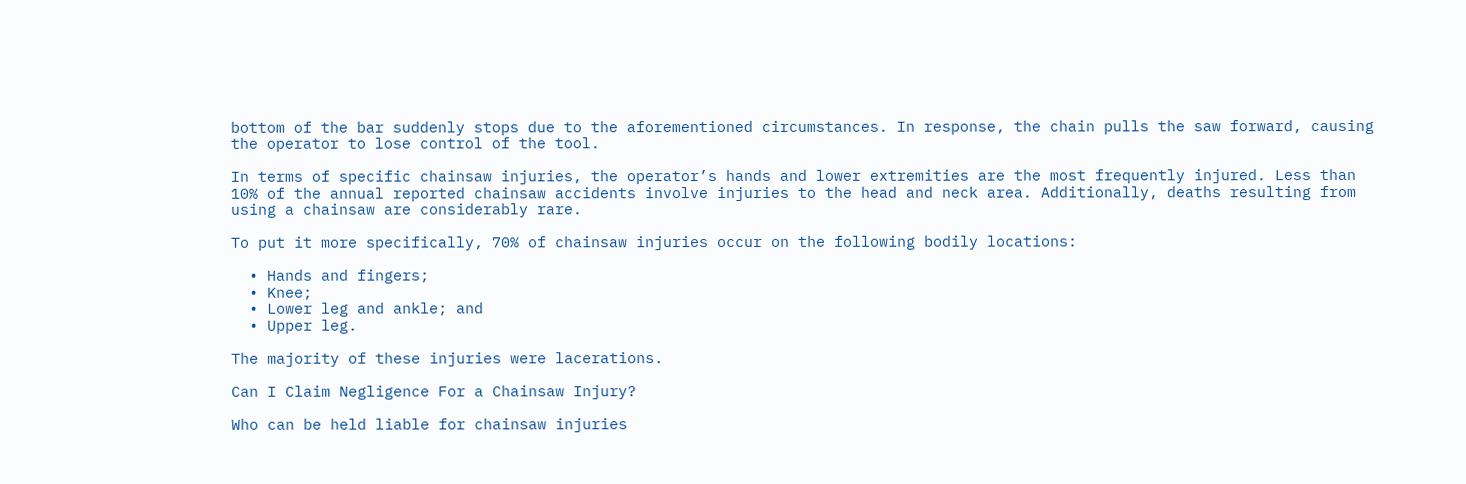bottom of the bar suddenly stops due to the aforementioned circumstances. In response, the chain pulls the saw forward, causing the operator to lose control of the tool.

In terms of specific chainsaw injuries, the operator’s hands and lower extremities are the most frequently injured. Less than 10% of the annual reported chainsaw accidents involve injuries to the head and neck area. Additionally, deaths resulting from using a chainsaw are considerably rare.

To put it more specifically, 70% of chainsaw injuries occur on the following bodily locations:

  • Hands and fingers;
  • Knee;
  • Lower leg and ankle; and
  • Upper leg.

The majority of these injuries were lacerations.

Can I Claim Negligence For a Chainsaw Injury?

Who can be held liable for chainsaw injuries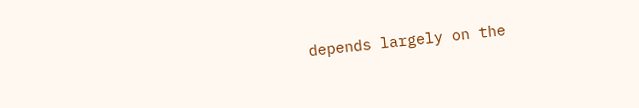depends largely on the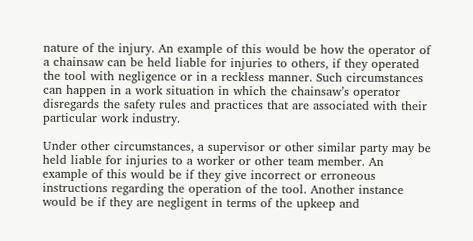nature of the injury. An example of this would be how the operator of a chainsaw can be held liable for injuries to others, if they operated the tool with negligence or in a reckless manner. Such circumstances can happen in a work situation in which the chainsaw’s operator disregards the safety rules and practices that are associated with their particular work industry.

Under other circumstances, a supervisor or other similar party may be held liable for injuries to a worker or other team member. An example of this would be if they give incorrect or erroneous instructions regarding the operation of the tool. Another instance would be if they are negligent in terms of the upkeep and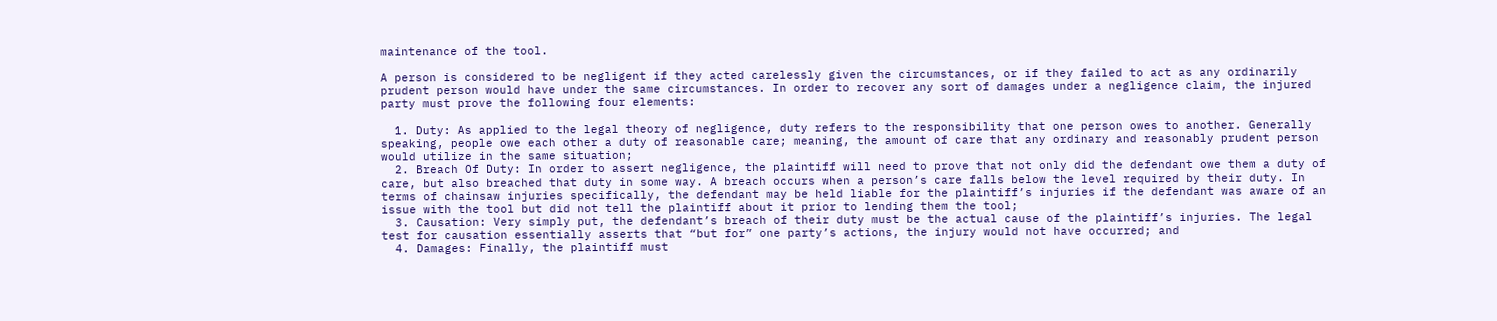maintenance of the tool.

A person is considered to be negligent if they acted carelessly given the circumstances, or if they failed to act as any ordinarily prudent person would have under the same circumstances. In order to recover any sort of damages under a negligence claim, the injured party must prove the following four elements:

  1. Duty: As applied to the legal theory of negligence, duty refers to the responsibility that one person owes to another. Generally speaking, people owe each other a duty of reasonable care; meaning, the amount of care that any ordinary and reasonably prudent person would utilize in the same situation;
  2. Breach Of Duty: In order to assert negligence, the plaintiff will need to prove that not only did the defendant owe them a duty of care, but also breached that duty in some way. A breach occurs when a person’s care falls below the level required by their duty. In terms of chainsaw injuries specifically, the defendant may be held liable for the plaintiff’s injuries if the defendant was aware of an issue with the tool but did not tell the plaintiff about it prior to lending them the tool;
  3. Causation: Very simply put, the defendant’s breach of their duty must be the actual cause of the plaintiff’s injuries. The legal test for causation essentially asserts that “but for” one party’s actions, the injury would not have occurred; and
  4. Damages: Finally, the plaintiff must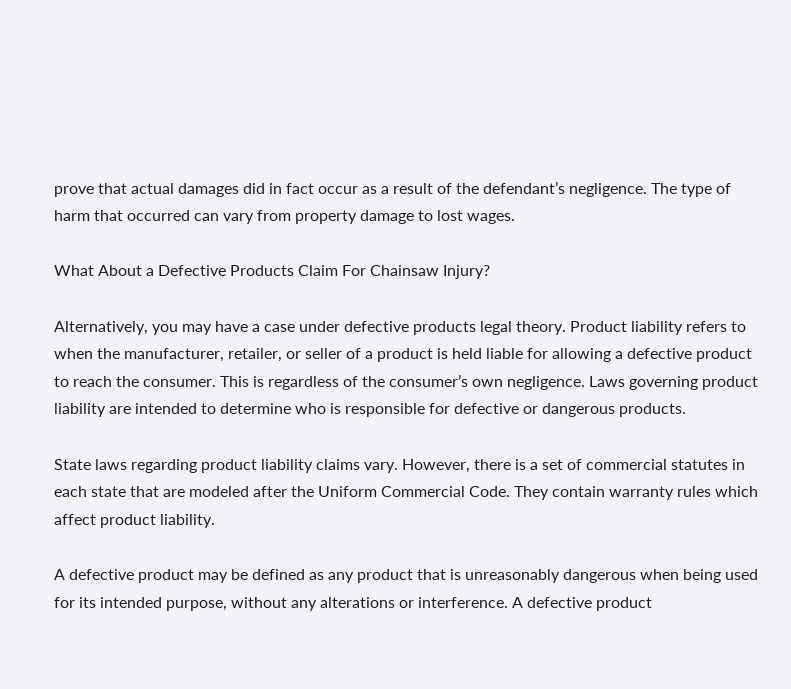prove that actual damages did in fact occur as a result of the defendant’s negligence. The type of harm that occurred can vary from property damage to lost wages.

What About a Defective Products Claim For Chainsaw Injury?

Alternatively, you may have a case under defective products legal theory. Product liability refers to when the manufacturer, retailer, or seller of a product is held liable for allowing a defective product to reach the consumer. This is regardless of the consumer’s own negligence. Laws governing product liability are intended to determine who is responsible for defective or dangerous products.

State laws regarding product liability claims vary. However, there is a set of commercial statutes in each state that are modeled after the Uniform Commercial Code. They contain warranty rules which affect product liability.

A defective product may be defined as any product that is unreasonably dangerous when being used for its intended purpose, without any alterations or interference. A defective product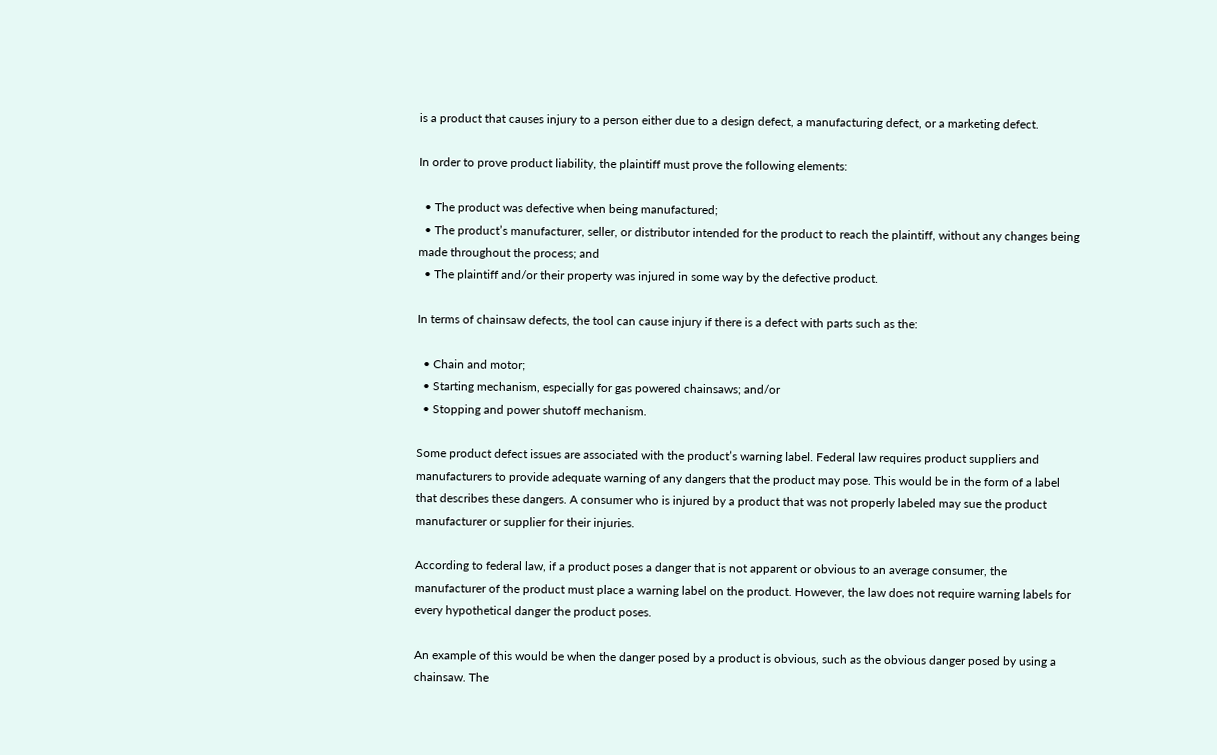is a product that causes injury to a person either due to a design defect, a manufacturing defect, or a marketing defect.

In order to prove product liability, the plaintiff must prove the following elements:

  • The product was defective when being manufactured;
  • The product’s manufacturer, seller, or distributor intended for the product to reach the plaintiff, without any changes being made throughout the process; and
  • The plaintiff and/or their property was injured in some way by the defective product.

In terms of chainsaw defects, the tool can cause injury if there is a defect with parts such as the:

  • Chain and motor;
  • Starting mechanism, especially for gas powered chainsaws; and/or
  • Stopping and power shutoff mechanism.

Some product defect issues are associated with the product’s warning label. Federal law requires product suppliers and manufacturers to provide adequate warning of any dangers that the product may pose. This would be in the form of a label that describes these dangers. A consumer who is injured by a product that was not properly labeled may sue the product manufacturer or supplier for their injuries.

According to federal law, if a product poses a danger that is not apparent or obvious to an average consumer, the manufacturer of the product must place a warning label on the product. However, the law does not require warning labels for every hypothetical danger the product poses.

An example of this would be when the danger posed by a product is obvious, such as the obvious danger posed by using a chainsaw. The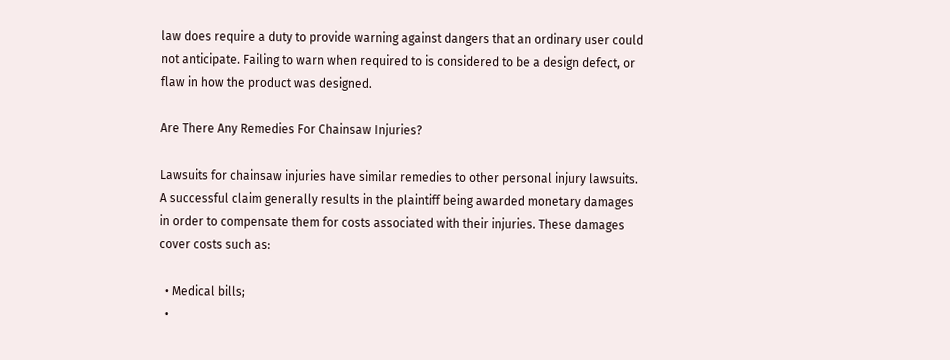law does require a duty to provide warning against dangers that an ordinary user could not anticipate. Failing to warn when required to is considered to be a design defect, or flaw in how the product was designed.

Are There Any Remedies For Chainsaw Injuries?

Lawsuits for chainsaw injuries have similar remedies to other personal injury lawsuits. A successful claim generally results in the plaintiff being awarded monetary damages in order to compensate them for costs associated with their injuries. These damages cover costs such as:

  • Medical bills;
  •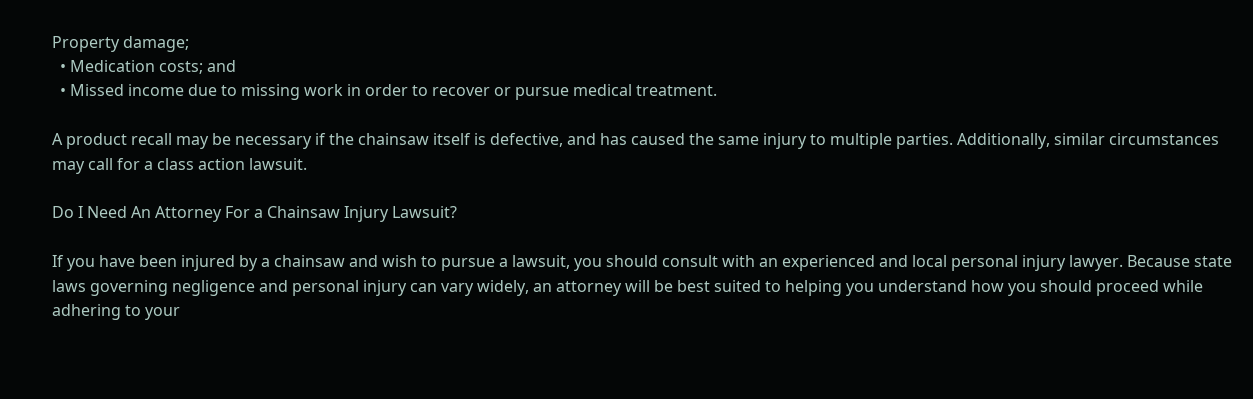Property damage;
  • Medication costs; and
  • Missed income due to missing work in order to recover or pursue medical treatment.

A product recall may be necessary if the chainsaw itself is defective, and has caused the same injury to multiple parties. Additionally, similar circumstances may call for a class action lawsuit.

Do I Need An Attorney For a Chainsaw Injury Lawsuit?

If you have been injured by a chainsaw and wish to pursue a lawsuit, you should consult with an experienced and local personal injury lawyer. Because state laws governing negligence and personal injury can vary widely, an attorney will be best suited to helping you understand how you should proceed while adhering to your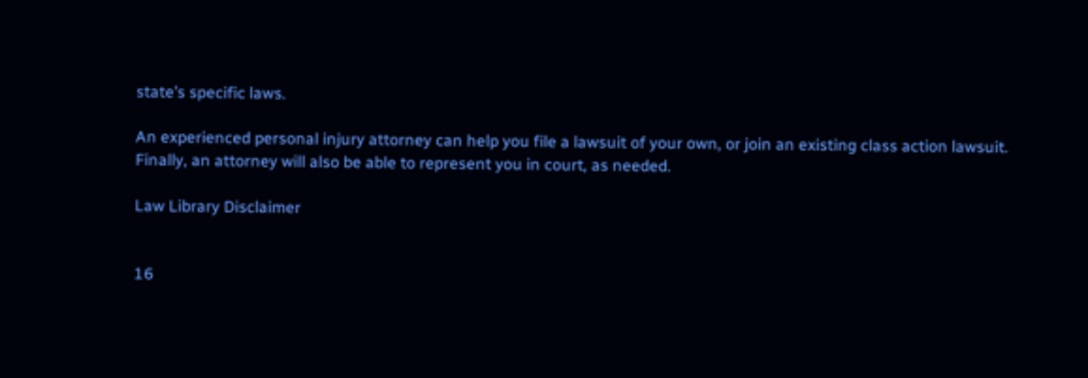state’s specific laws.

An experienced personal injury attorney can help you file a lawsuit of your own, or join an existing class action lawsuit. Finally, an attorney will also be able to represent you in court, as needed.

Law Library Disclaimer


16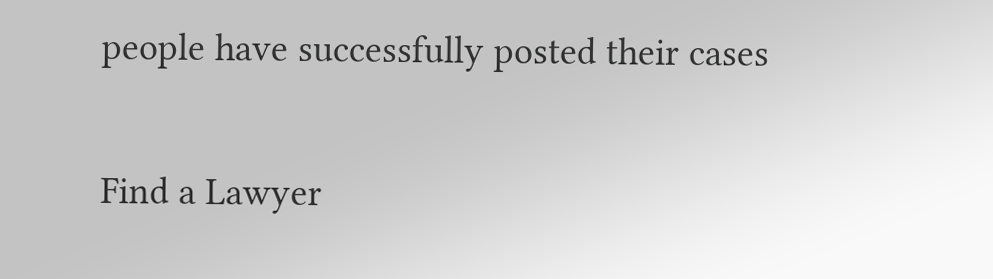people have successfully posted their cases

Find a Lawyer